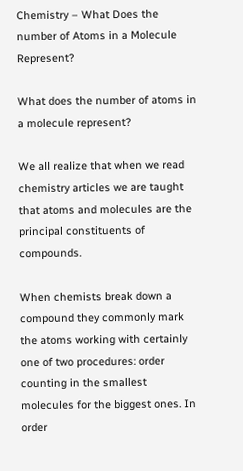Chemistry – What Does the number of Atoms in a Molecule Represent?

What does the number of atoms in a molecule represent?

We all realize that when we read chemistry articles we are taught that atoms and molecules are the principal constituents of compounds.

When chemists break down a compound they commonly mark the atoms working with certainly one of two procedures: order counting in the smallest molecules for the biggest ones. In order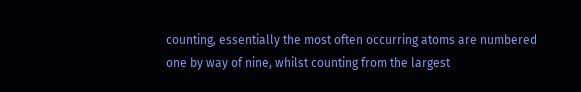counting, essentially the most often occurring atoms are numbered one by way of nine, whilst counting from the largest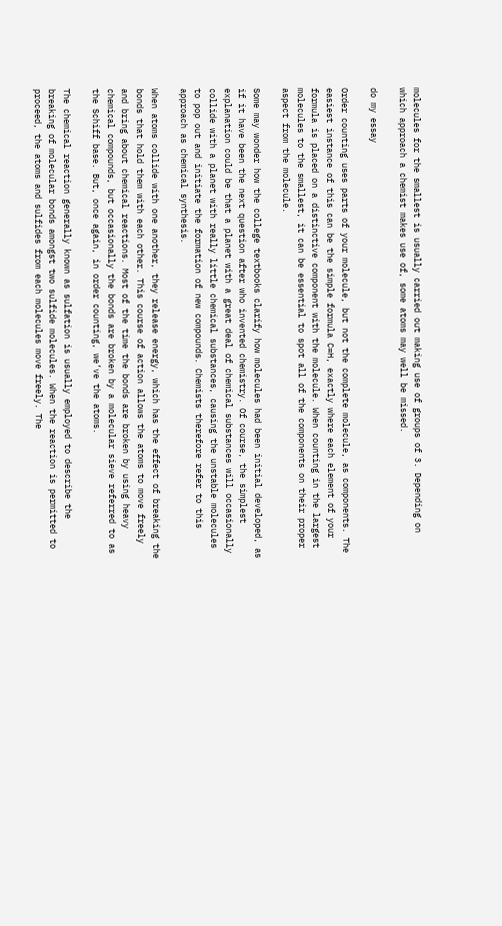molecules for the smallest is usually carried out making use of groups of 3. Depending on which approach a chemist makes use of, some atoms may well be missed.

do my essay

Order counting uses parts of your molecule, but not the complete molecule, as components. The easiest instance of this can be the simple formula C=H, exactly where each element of your formula is placed on a distinctive component with the molecule. When counting in the largest molecules to the smallest, it can be essential to spot all of the components on their proper aspect from the molecule.

Some may wonder how the college textbooks clarify how molecules had been initial developed, as if it have been the next question after who invented chemistry. Of course, the simplest explanation could be that a planet with a great deal of chemical substances will occasionally collide with a planet with really little chemical substances, causing the unstable molecules to pop out and initiate the formation of new compounds. Chemists therefore refer to this approach as chemical synthesis.

When atoms collide with one another, they release energy, which has the effect of breaking the bonds that hold them with each other. This course of action allows the atoms to move freely and bring about chemical reactions. Most of the time the bonds are broken by using heavy chemical compounds, but occasionally the bonds are broken by a molecular sieve referred to as the Schiff base. But, once again, in order counting, we’ve the atoms.

The chemical reaction generally known as sulfation is usually employed to describe the breaking of molecular bonds amongst two sulfide molecules. When the reaction is permitted to proceed, the atoms and sulfides from each molecules move freely. The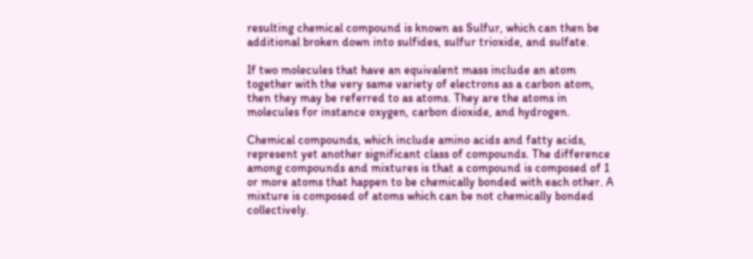resulting chemical compound is known as Sulfur, which can then be additional broken down into sulfides, sulfur trioxide, and sulfate.

If two molecules that have an equivalent mass include an atom together with the very same variety of electrons as a carbon atom, then they may be referred to as atoms. They are the atoms in molecules for instance oxygen, carbon dioxide, and hydrogen.

Chemical compounds, which include amino acids and fatty acids, represent yet another significant class of compounds. The difference among compounds and mixtures is that a compound is composed of 1 or more atoms that happen to be chemically bonded with each other. A mixture is composed of atoms which can be not chemically bonded collectively.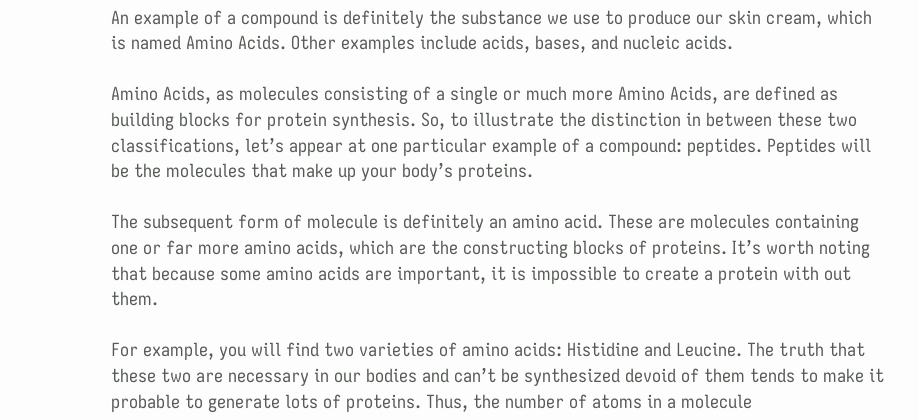An example of a compound is definitely the substance we use to produce our skin cream, which is named Amino Acids. Other examples include acids, bases, and nucleic acids.

Amino Acids, as molecules consisting of a single or much more Amino Acids, are defined as building blocks for protein synthesis. So, to illustrate the distinction in between these two classifications, let’s appear at one particular example of a compound: peptides. Peptides will be the molecules that make up your body’s proteins.

The subsequent form of molecule is definitely an amino acid. These are molecules containing one or far more amino acids, which are the constructing blocks of proteins. It’s worth noting that because some amino acids are important, it is impossible to create a protein with out them.

For example, you will find two varieties of amino acids: Histidine and Leucine. The truth that these two are necessary in our bodies and can’t be synthesized devoid of them tends to make it probable to generate lots of proteins. Thus, the number of atoms in a molecule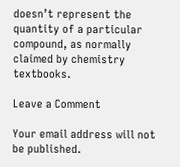doesn’t represent the quantity of a particular compound, as normally claimed by chemistry textbooks.

Leave a Comment

Your email address will not be published.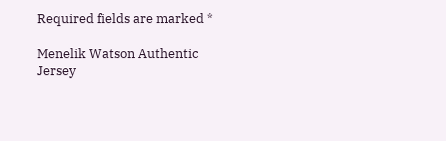Required fields are marked *

Menelik Watson Authentic Jersey